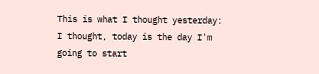This is what I thought yesterday: I thought, today is the day I'm going to start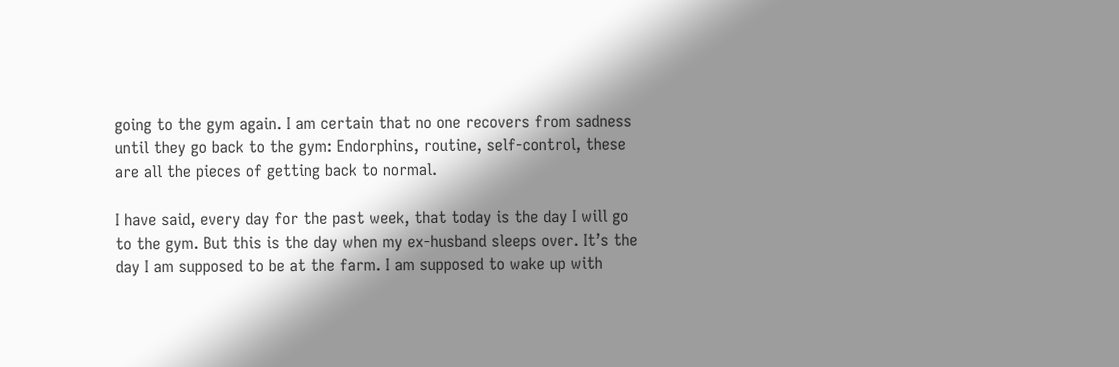going to the gym again. I am certain that no one recovers from sadness until they go back to the gym: Endorphins, routine, self-control, these are all the pieces of getting back to normal.

I have said, every day for the past week, that today is the day I will go to the gym. But this is the day when my ex-husband sleeps over. It’s the day I am supposed to be at the farm. I am supposed to wake up with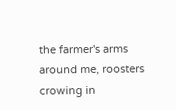the farmer's arms around me, roosters crowing in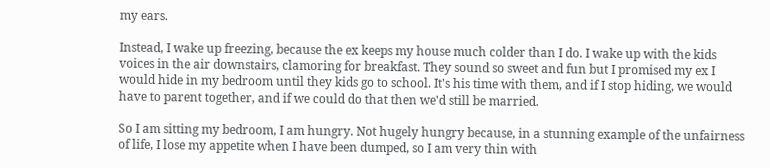my ears.

Instead, I wake up freezing, because the ex keeps my house much colder than I do. I wake up with the kids voices in the air downstairs, clamoring for breakfast. They sound so sweet and fun but I promised my ex I would hide in my bedroom until they kids go to school. It's his time with them, and if I stop hiding, we would have to parent together, and if we could do that then we'd still be married.

So I am sitting my bedroom, I am hungry. Not hugely hungry because, in a stunning example of the unfairness of life, I lose my appetite when I have been dumped, so I am very thin with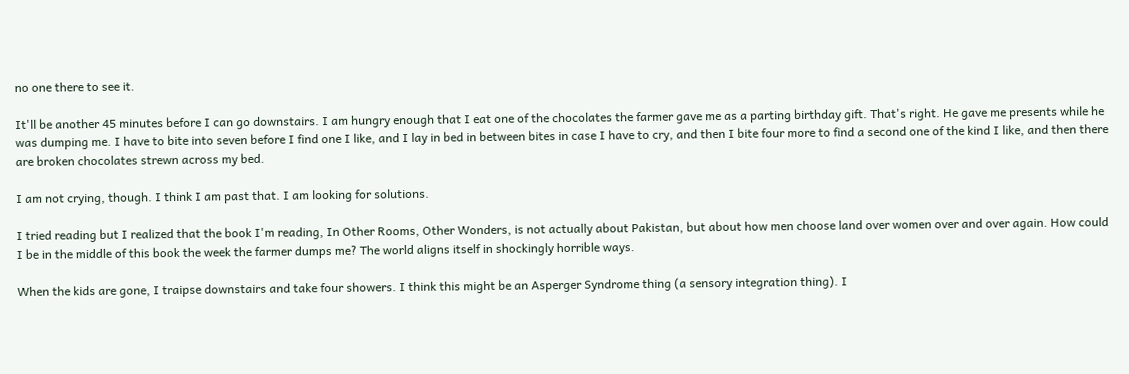no one there to see it.

It'll be another 45 minutes before I can go downstairs. I am hungry enough that I eat one of the chocolates the farmer gave me as a parting birthday gift. That's right. He gave me presents while he was dumping me. I have to bite into seven before I find one I like, and I lay in bed in between bites in case I have to cry, and then I bite four more to find a second one of the kind I like, and then there are broken chocolates strewn across my bed.

I am not crying, though. I think I am past that. I am looking for solutions.

I tried reading but I realized that the book I'm reading, In Other Rooms, Other Wonders, is not actually about Pakistan, but about how men choose land over women over and over again. How could I be in the middle of this book the week the farmer dumps me? The world aligns itself in shockingly horrible ways.

When the kids are gone, I traipse downstairs and take four showers. I think this might be an Asperger Syndrome thing (a sensory integration thing). I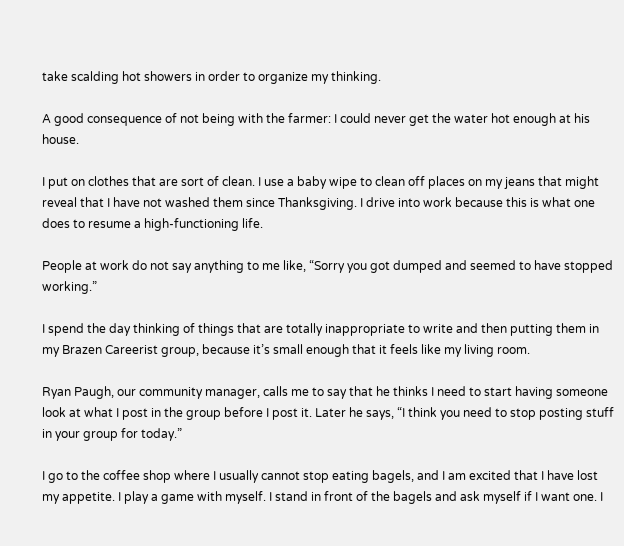take scalding hot showers in order to organize my thinking.

A good consequence of not being with the farmer: I could never get the water hot enough at his house.

I put on clothes that are sort of clean. I use a baby wipe to clean off places on my jeans that might reveal that I have not washed them since Thanksgiving. I drive into work because this is what one does to resume a high-functioning life.

People at work do not say anything to me like, “Sorry you got dumped and seemed to have stopped working.”

I spend the day thinking of things that are totally inappropriate to write and then putting them in my Brazen Careerist group, because it’s small enough that it feels like my living room.

Ryan Paugh, our community manager, calls me to say that he thinks I need to start having someone look at what I post in the group before I post it. Later he says, “I think you need to stop posting stuff in your group for today.”

I go to the coffee shop where I usually cannot stop eating bagels, and I am excited that I have lost my appetite. I play a game with myself. I stand in front of the bagels and ask myself if I want one. I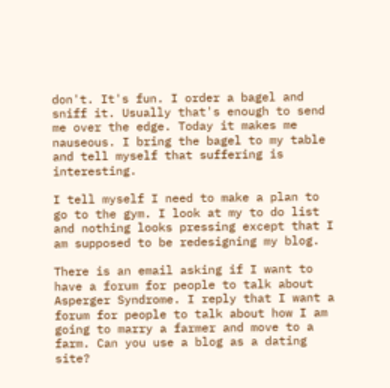don't. It's fun. I order a bagel and sniff it. Usually that's enough to send me over the edge. Today it makes me nauseous. I bring the bagel to my table and tell myself that suffering is interesting.

I tell myself I need to make a plan to go to the gym. I look at my to do list and nothing looks pressing except that I am supposed to be redesigning my blog.

There is an email asking if I want to have a forum for people to talk about Asperger Syndrome. I reply that I want a forum for people to talk about how I am going to marry a farmer and move to a farm. Can you use a blog as a dating site?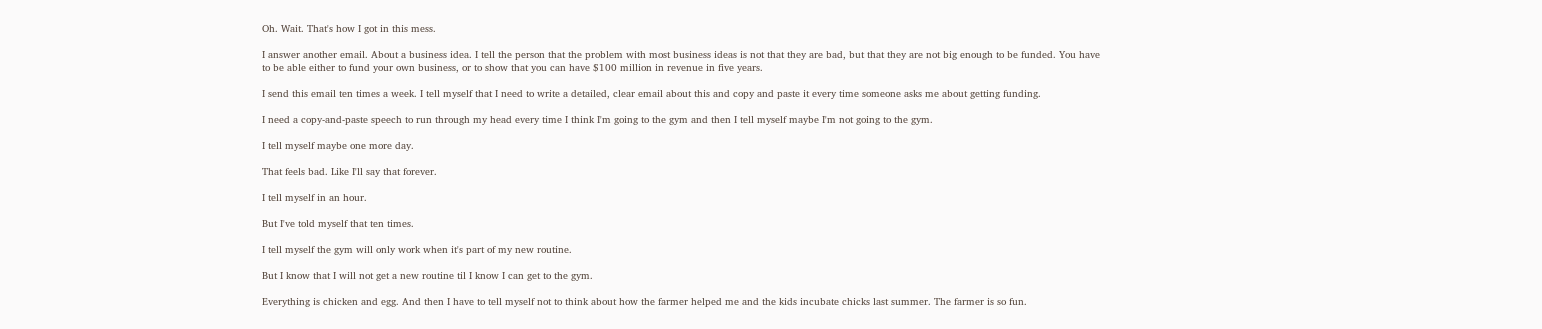Oh. Wait. That's how I got in this mess.

I answer another email. About a business idea. I tell the person that the problem with most business ideas is not that they are bad, but that they are not big enough to be funded. You have to be able either to fund your own business, or to show that you can have $100 million in revenue in five years.

I send this email ten times a week. I tell myself that I need to write a detailed, clear email about this and copy and paste it every time someone asks me about getting funding.

I need a copy-and-paste speech to run through my head every time I think I'm going to the gym and then I tell myself maybe I'm not going to the gym.

I tell myself maybe one more day.

That feels bad. Like I'll say that forever.

I tell myself in an hour.

But I've told myself that ten times.

I tell myself the gym will only work when it's part of my new routine.

But I know that I will not get a new routine til I know I can get to the gym.

Everything is chicken and egg. And then I have to tell myself not to think about how the farmer helped me and the kids incubate chicks last summer. The farmer is so fun.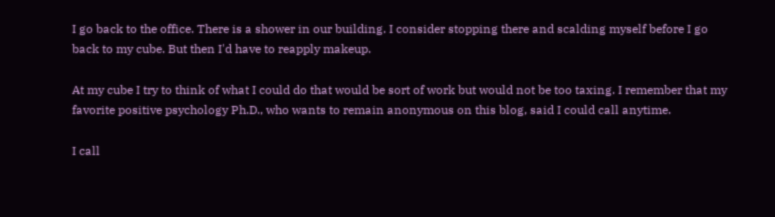I go back to the office. There is a shower in our building. I consider stopping there and scalding myself before I go back to my cube. But then I'd have to reapply makeup.

At my cube I try to think of what I could do that would be sort of work but would not be too taxing. I remember that my favorite positive psychology Ph.D., who wants to remain anonymous on this blog, said I could call anytime.

I call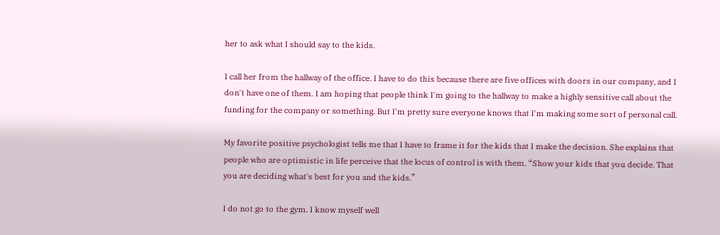her to ask what I should say to the kids.

I call her from the hallway of the office. I have to do this because there are five offices with doors in our company, and I don't have one of them. I am hoping that people think I'm going to the hallway to make a highly sensitive call about the funding for the company or something. But I'm pretty sure everyone knows that I'm making some sort of personal call.

My favorite positive psychologist tells me that I have to frame it for the kids that I make the decision. She explains that people who are optimistic in life perceive that the locus of control is with them. “Show your kids that you decide. That you are deciding what's best for you and the kids.”

I do not go to the gym. I know myself well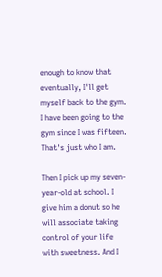enough to know that eventually, I'll get myself back to the gym. I have been going to the gym since I was fifteen. That's just who I am.

Then I pick up my seven-year-old at school. I give him a donut so he will associate taking control of your life with sweetness. And I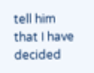tell him that I have decided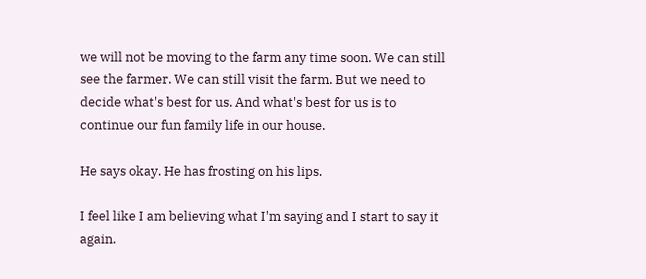we will not be moving to the farm any time soon. We can still see the farmer. We can still visit the farm. But we need to decide what's best for us. And what's best for us is to continue our fun family life in our house.

He says okay. He has frosting on his lips.

I feel like I am believing what I'm saying and I start to say it again.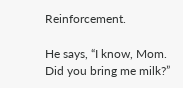Reinforcement.

He says, “I know, Mom. Did you bring me milk?”